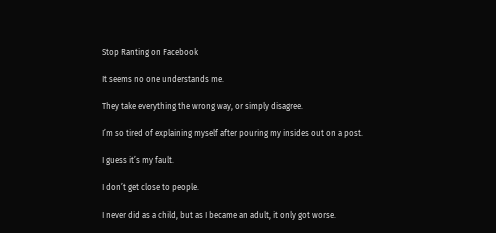Stop Ranting on Facebook

It seems no one understands me.

They take everything the wrong way, or simply disagree.

I’m so tired of explaining myself after pouring my insides out on a post.

I guess it’s my fault.

I don’t get close to people.

I never did as a child, but as I became an adult, it only got worse.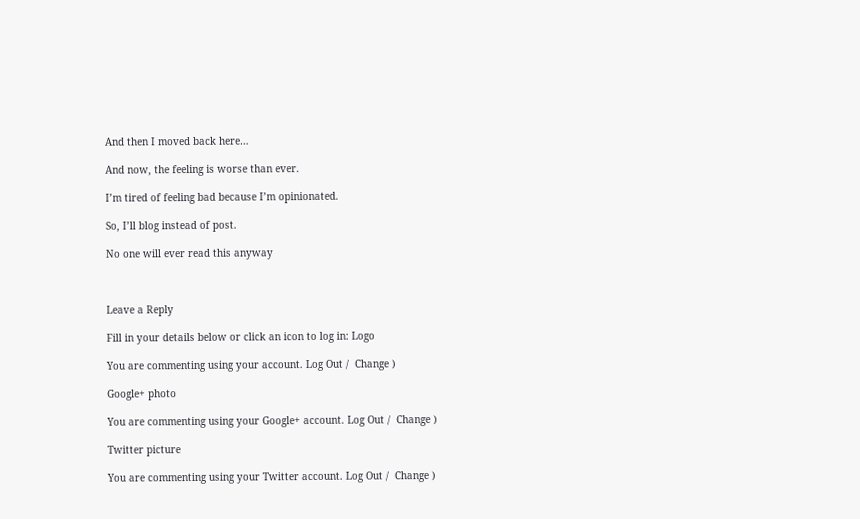And then I moved back here…

And now, the feeling is worse than ever.

I’m tired of feeling bad because I’m opinionated.

So, I’ll blog instead of post.

No one will ever read this anyway



Leave a Reply

Fill in your details below or click an icon to log in: Logo

You are commenting using your account. Log Out /  Change )

Google+ photo

You are commenting using your Google+ account. Log Out /  Change )

Twitter picture

You are commenting using your Twitter account. Log Out /  Change )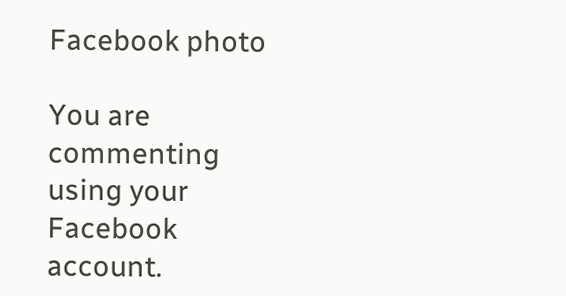Facebook photo

You are commenting using your Facebook account.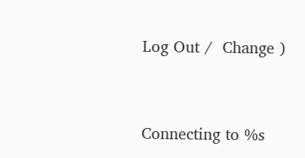Log Out /  Change )


Connecting to %s